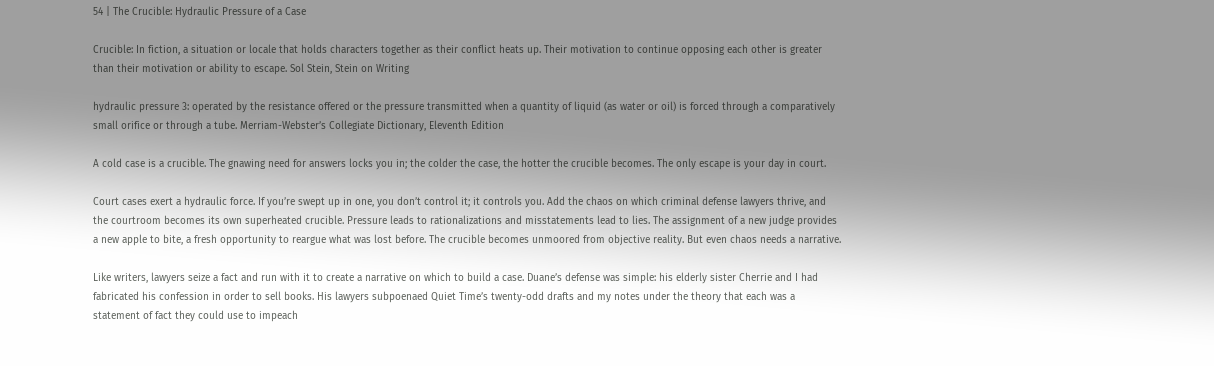54 | The Crucible: Hydraulic Pressure of a Case

Crucible: In fiction, a situation or locale that holds characters together as their conflict heats up. Their motivation to continue opposing each other is greater than their motivation or ability to escape. Sol Stein, Stein on Writing

hydraulic pressure 3: operated by the resistance offered or the pressure transmitted when a quantity of liquid (as water or oil) is forced through a comparatively small orifice or through a tube. Merriam-Webster’s Collegiate Dictionary, Eleventh Edition

A cold case is a crucible. The gnawing need for answers locks you in; the colder the case, the hotter the crucible becomes. The only escape is your day in court.

Court cases exert a hydraulic force. If you’re swept up in one, you don’t control it; it controls you. Add the chaos on which criminal defense lawyers thrive, and the courtroom becomes its own superheated crucible. Pressure leads to rationalizations and misstatements lead to lies. The assignment of a new judge provides a new apple to bite, a fresh opportunity to reargue what was lost before. The crucible becomes unmoored from objective reality. But even chaos needs a narrative.

Like writers, lawyers seize a fact and run with it to create a narrative on which to build a case. Duane’s defense was simple: his elderly sister Cherrie and I had fabricated his confession in order to sell books. His lawyers subpoenaed Quiet Time’s twenty-odd drafts and my notes under the theory that each was a statement of fact they could use to impeach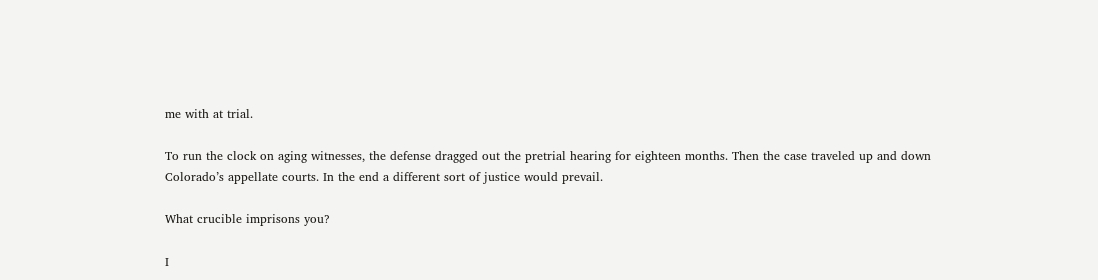me with at trial.

To run the clock on aging witnesses, the defense dragged out the pretrial hearing for eighteen months. Then the case traveled up and down Colorado’s appellate courts. In the end a different sort of justice would prevail.

What crucible imprisons you?

I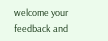welcome your feedback and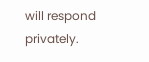will respond privately.